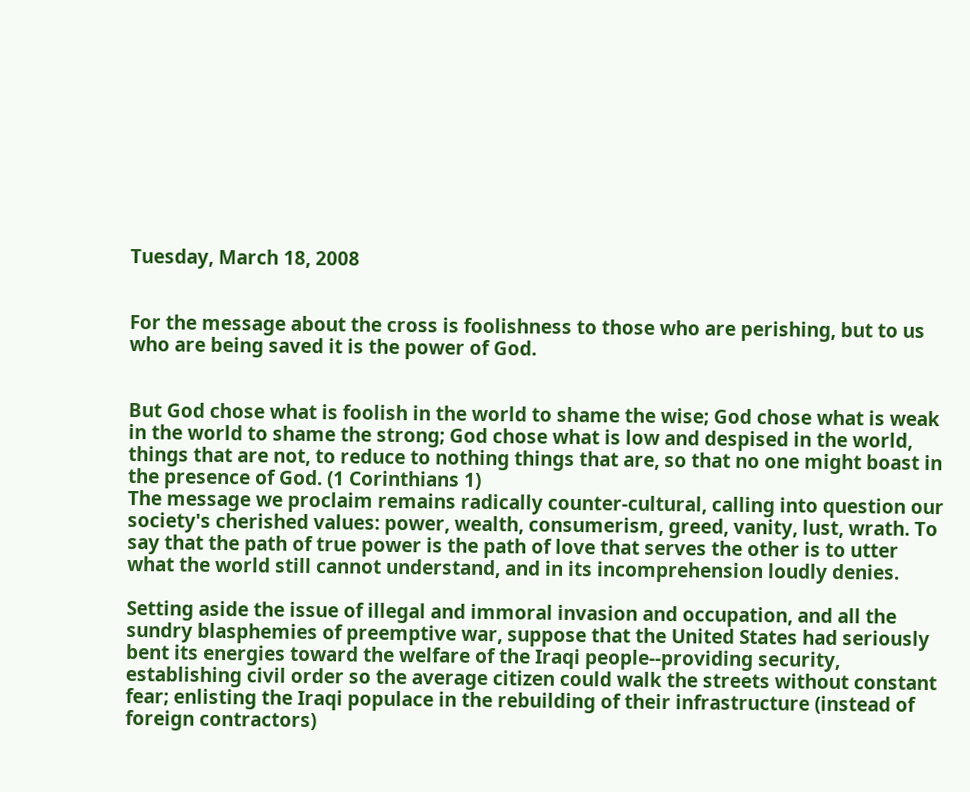Tuesday, March 18, 2008


For the message about the cross is foolishness to those who are perishing, but to us who are being saved it is the power of God.


But God chose what is foolish in the world to shame the wise; God chose what is weak in the world to shame the strong; God chose what is low and despised in the world, things that are not, to reduce to nothing things that are, so that no one might boast in the presence of God. (1 Corinthians 1)
The message we proclaim remains radically counter-cultural, calling into question our society's cherished values: power, wealth, consumerism, greed, vanity, lust, wrath. To say that the path of true power is the path of love that serves the other is to utter what the world still cannot understand, and in its incomprehension loudly denies.

Setting aside the issue of illegal and immoral invasion and occupation, and all the sundry blasphemies of preemptive war, suppose that the United States had seriously bent its energies toward the welfare of the Iraqi people--providing security, establishing civil order so the average citizen could walk the streets without constant fear; enlisting the Iraqi populace in the rebuilding of their infrastructure (instead of foreign contractors)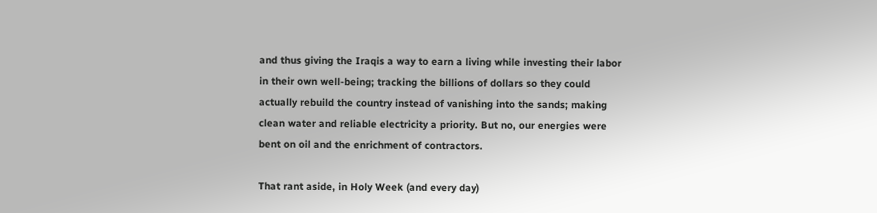and thus giving the Iraqis a way to earn a living while investing their labor in their own well-being; tracking the billions of dollars so they could actually rebuild the country instead of vanishing into the sands; making clean water and reliable electricity a priority. But no, our energies were bent on oil and the enrichment of contractors.

That rant aside, in Holy Week (and every day)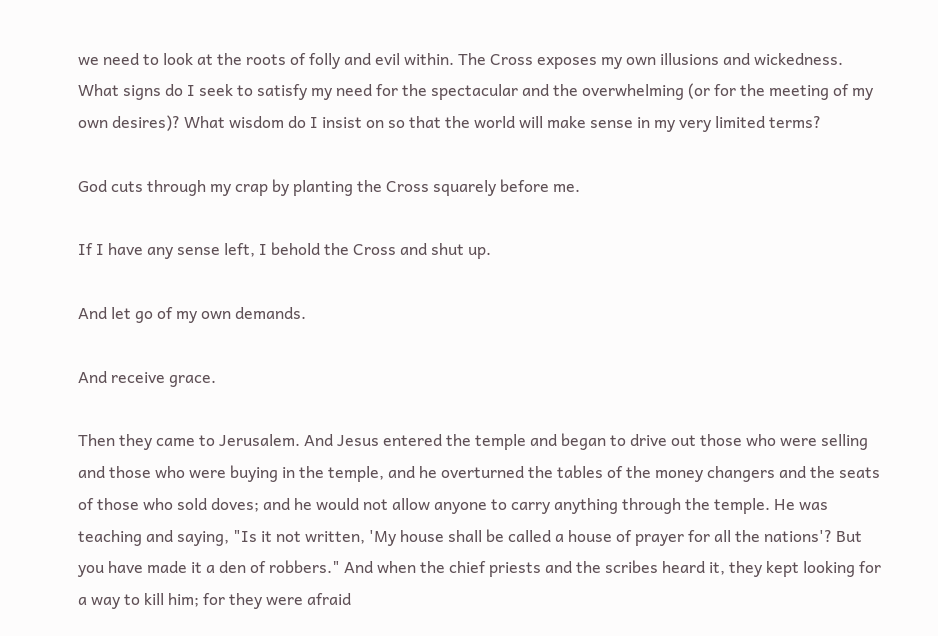we need to look at the roots of folly and evil within. The Cross exposes my own illusions and wickedness. What signs do I seek to satisfy my need for the spectacular and the overwhelming (or for the meeting of my own desires)? What wisdom do I insist on so that the world will make sense in my very limited terms?

God cuts through my crap by planting the Cross squarely before me.

If I have any sense left, I behold the Cross and shut up.

And let go of my own demands.

And receive grace.

Then they came to Jerusalem. And Jesus entered the temple and began to drive out those who were selling and those who were buying in the temple, and he overturned the tables of the money changers and the seats of those who sold doves; and he would not allow anyone to carry anything through the temple. He was teaching and saying, "Is it not written, 'My house shall be called a house of prayer for all the nations'? But you have made it a den of robbers." And when the chief priests and the scribes heard it, they kept looking for a way to kill him; for they were afraid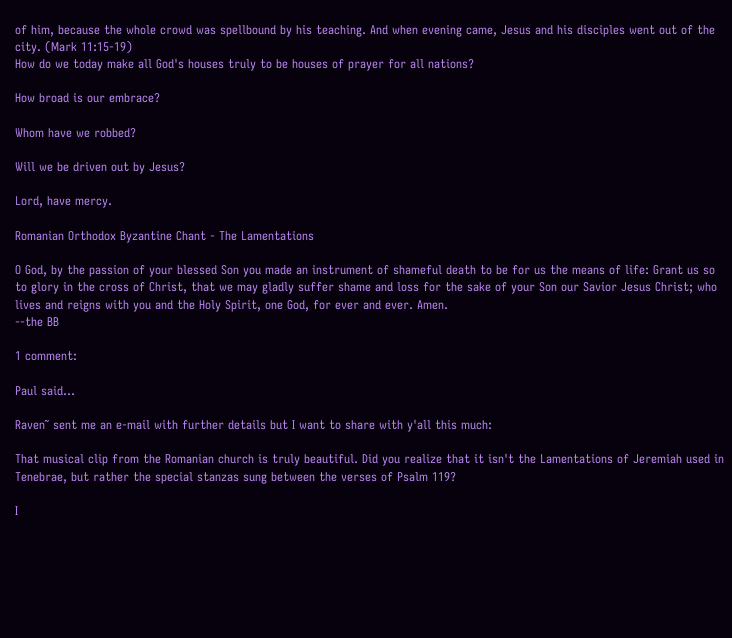of him, because the whole crowd was spellbound by his teaching. And when evening came, Jesus and his disciples went out of the city. (Mark 11:15-19)
How do we today make all God's houses truly to be houses of prayer for all nations?

How broad is our embrace?

Whom have we robbed?

Will we be driven out by Jesus?

Lord, have mercy.

Romanian Orthodox Byzantine Chant - The Lamentations

O God, by the passion of your blessed Son you made an instrument of shameful death to be for us the means of life: Grant us so to glory in the cross of Christ, that we may gladly suffer shame and loss for the sake of your Son our Savior Jesus Christ; who lives and reigns with you and the Holy Spirit, one God, for ever and ever. Amen.
--the BB

1 comment:

Paul said...

Raven˜ sent me an e-mail with further details but I want to share with y'all this much:

That musical clip from the Romanian church is truly beautiful. Did you realize that it isn't the Lamentations of Jeremiah used in Tenebrae, but rather the special stanzas sung between the verses of Psalm 119?

I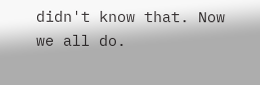didn't know that. Now we all do.